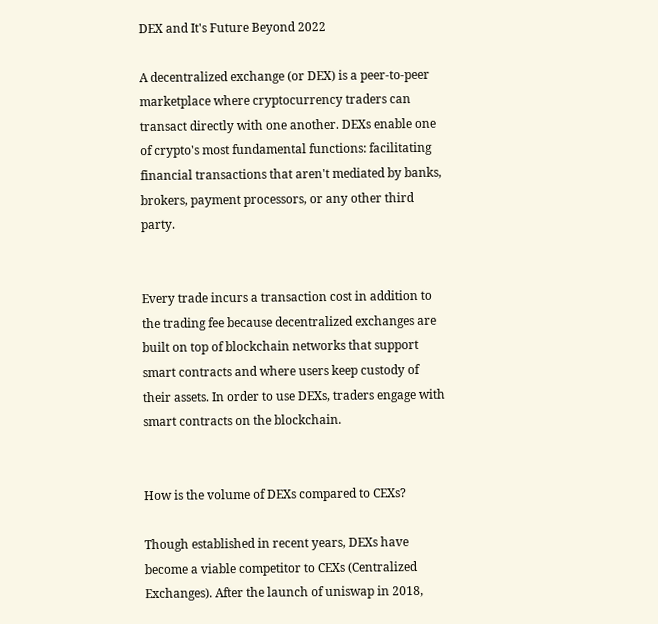DEX and It's Future Beyond 2022

A decentralized exchange (or DEX) is a peer-to-peer marketplace where cryptocurrency traders can transact directly with one another. DEXs enable one of crypto's most fundamental functions: facilitating financial transactions that aren't mediated by banks, brokers, payment processors, or any other third party.


Every trade incurs a transaction cost in addition to the trading fee because decentralized exchanges are built on top of blockchain networks that support smart contracts and where users keep custody of their assets. In order to use DEXs, traders engage with smart contracts on the blockchain.


How is the volume of DEXs compared to CEXs?

Though established in recent years, DEXs have become a viable competitor to CEXs (Centralized Exchanges). After the launch of uniswap in 2018,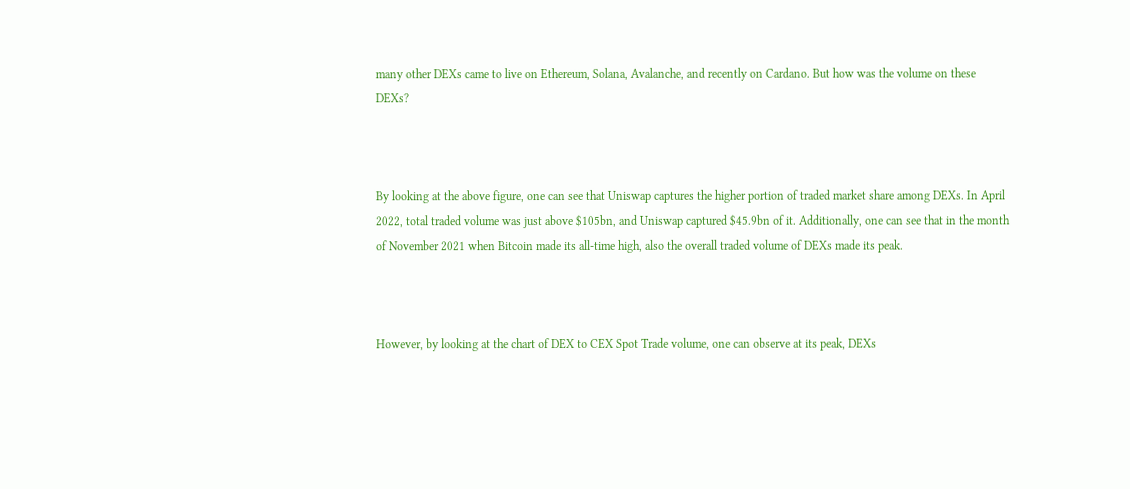many other DEXs came to live on Ethereum, Solana, Avalanche, and recently on Cardano. But how was the volume on these DEXs?



By looking at the above figure, one can see that Uniswap captures the higher portion of traded market share among DEXs. In April 2022, total traded volume was just above $105bn, and Uniswap captured $45.9bn of it. Additionally, one can see that in the month of November 2021 when Bitcoin made its all-time high, also the overall traded volume of DEXs made its peak.



However, by looking at the chart of DEX to CEX Spot Trade volume, one can observe at its peak, DEXs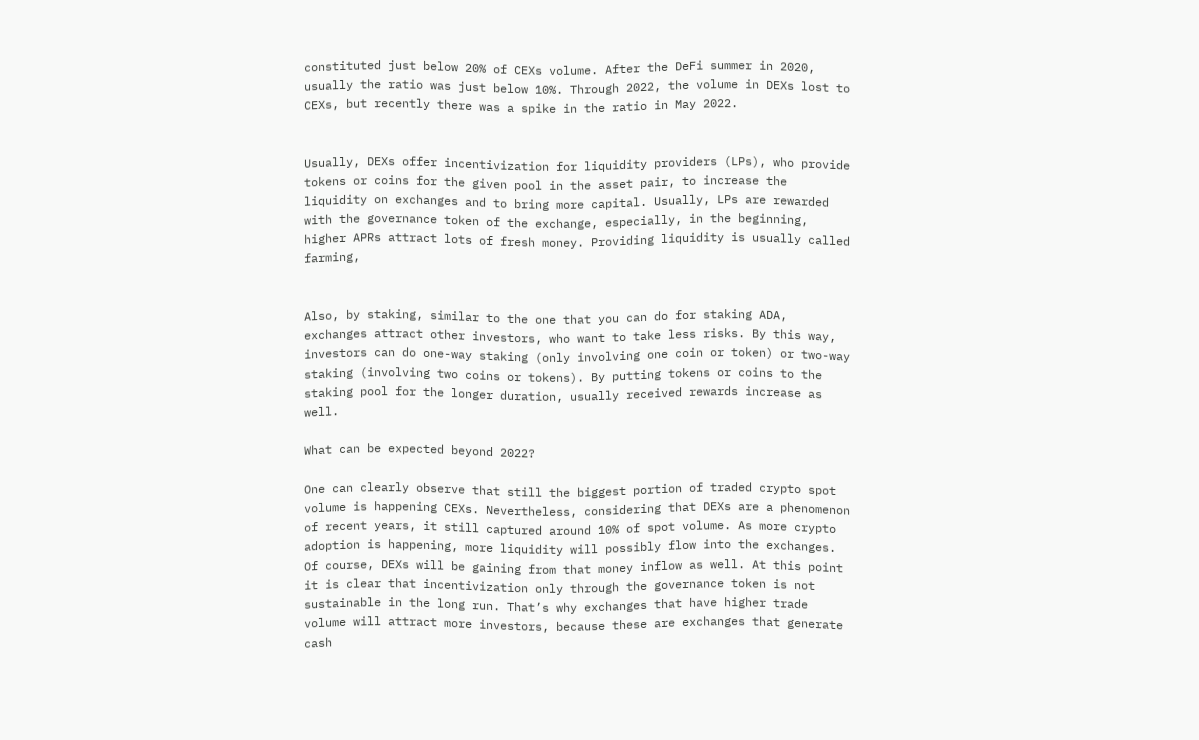constituted just below 20% of CEXs volume. After the DeFi summer in 2020, usually the ratio was just below 10%. Through 2022, the volume in DEXs lost to CEXs, but recently there was a spike in the ratio in May 2022.


Usually, DEXs offer incentivization for liquidity providers (LPs), who provide tokens or coins for the given pool in the asset pair, to increase the liquidity on exchanges and to bring more capital. Usually, LPs are rewarded with the governance token of the exchange, especially, in the beginning, higher APRs attract lots of fresh money. Providing liquidity is usually called farming,


Also, by staking, similar to the one that you can do for staking ADA, exchanges attract other investors, who want to take less risks. By this way, investors can do one-way staking (only involving one coin or token) or two-way staking (involving two coins or tokens). By putting tokens or coins to the staking pool for the longer duration, usually received rewards increase as well.

What can be expected beyond 2022?

One can clearly observe that still the biggest portion of traded crypto spot volume is happening CEXs. Nevertheless, considering that DEXs are a phenomenon of recent years, it still captured around 10% of spot volume. As more crypto adoption is happening, more liquidity will possibly flow into the exchanges. Of course, DEXs will be gaining from that money inflow as well. At this point it is clear that incentivization only through the governance token is not sustainable in the long run. That’s why exchanges that have higher trade volume will attract more investors, because these are exchanges that generate cash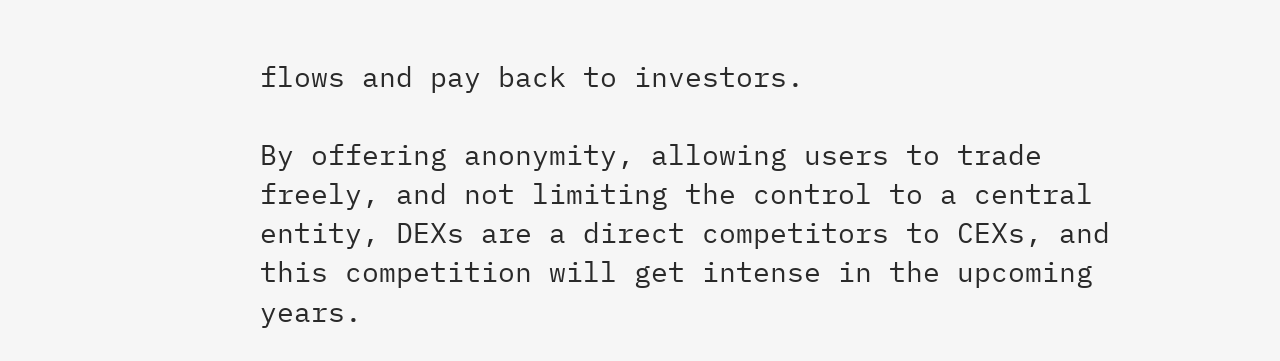flows and pay back to investors.

By offering anonymity, allowing users to trade freely, and not limiting the control to a central entity, DEXs are a direct competitors to CEXs, and this competition will get intense in the upcoming years.